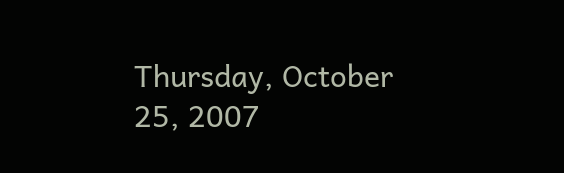Thursday, October 25, 2007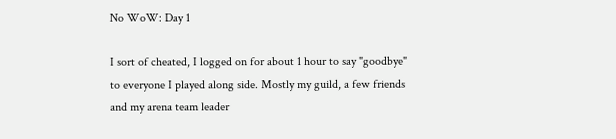No WoW: Day 1

I sort of cheated, I logged on for about 1 hour to say "goodbye" to everyone I played along side. Mostly my guild, a few friends and my arena team leader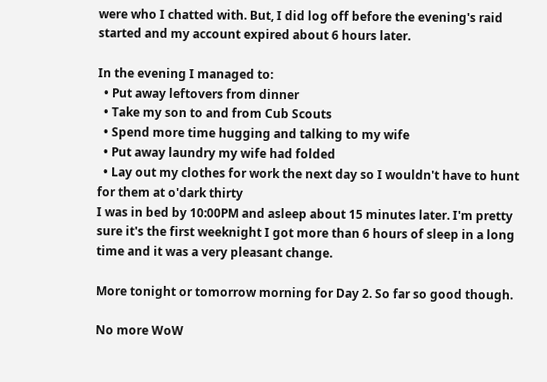were who I chatted with. But, I did log off before the evening's raid started and my account expired about 6 hours later.

In the evening I managed to:
  • Put away leftovers from dinner
  • Take my son to and from Cub Scouts
  • Spend more time hugging and talking to my wife
  • Put away laundry my wife had folded
  • Lay out my clothes for work the next day so I wouldn't have to hunt for them at o'dark thirty
I was in bed by 10:00PM and asleep about 15 minutes later. I'm pretty sure it's the first weeknight I got more than 6 hours of sleep in a long time and it was a very pleasant change.

More tonight or tomorrow morning for Day 2. So far so good though.

No more WoW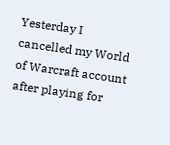Yesterday I cancelled my World of Warcraft account after playing for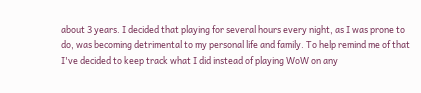about 3 years. I decided that playing for several hours every night, as I was prone to do, was becoming detrimental to my personal life and family. To help remind me of that I've decided to keep track what I did instead of playing WoW on any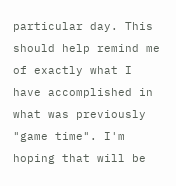particular day. This should help remind me of exactly what I have accomplished in what was previously "game time". I'm hoping that will be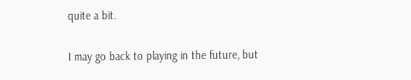quite a bit.

I may go back to playing in the future, but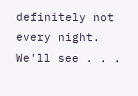definitely not every night. We'll see . . .